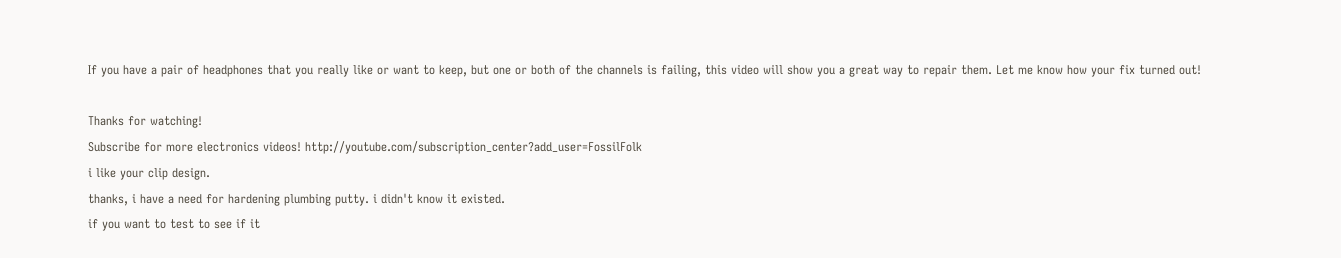If you have a pair of headphones that you really like or want to keep, but one or both of the channels is failing, this video will show you a great way to repair them. Let me know how your fix turned out!

Thanks for watching!
Subscribe for more electronics videos! http://youtube.com/subscription_center?add_user=FossilFolk
i like your clip design.
thanks, i have a need for hardening plumbing putty. i didn't know it existed.
if you want to test to see if it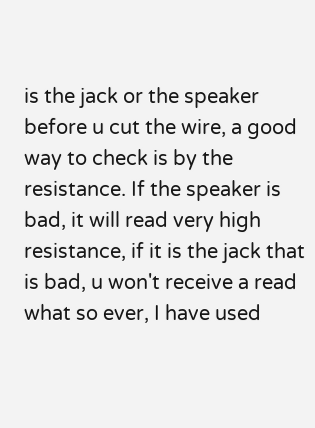is the jack or the speaker before u cut the wire, a good way to check is by the resistance. If the speaker is bad, it will read very high resistance, if it is the jack that is bad, u won't receive a read what so ever, I have used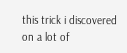this trick i discovered on a lot of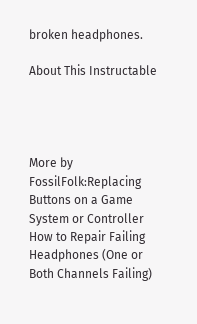broken headphones.

About This Instructable




More by FossilFolk:Replacing Buttons on a Game System or Controller How to Repair Failing Headphones (One or Both Channels Failing)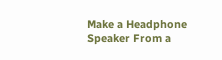Make a Headphone Speaker From a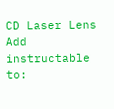CD Laser Lens
Add instructable to: